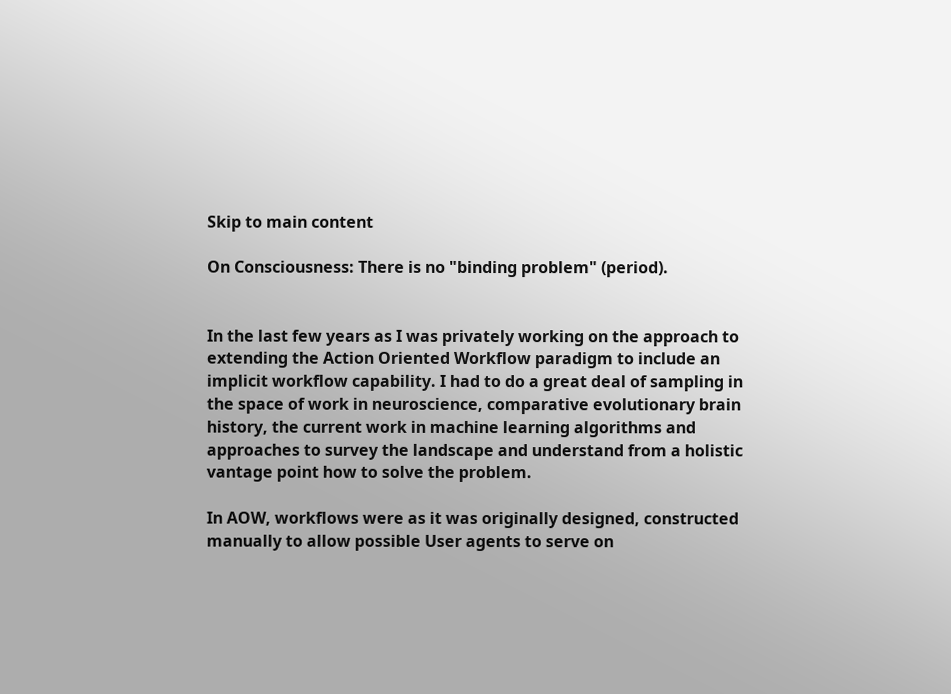Skip to main content

On Consciousness: There is no "binding problem" (period).


In the last few years as I was privately working on the approach to extending the Action Oriented Workflow paradigm to include an implicit workflow capability. I had to do a great deal of sampling in the space of work in neuroscience, comparative evolutionary brain history, the current work in machine learning algorithms and approaches to survey the landscape and understand from a holistic vantage point how to solve the problem.

In AOW, workflows were as it was originally designed, constructed manually to allow possible User agents to serve on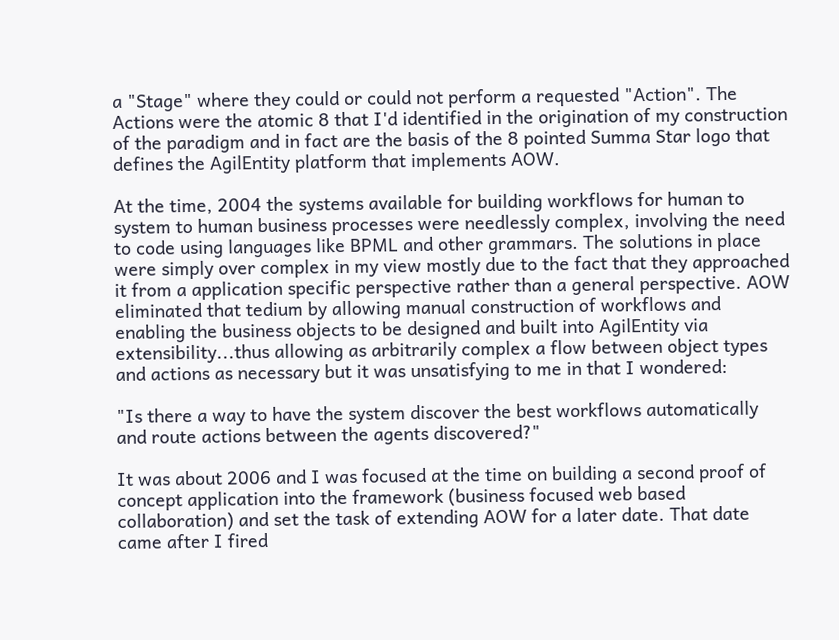a "Stage" where they could or could not perform a requested "Action". The Actions were the atomic 8 that I'd identified in the origination of my construction of the paradigm and in fact are the basis of the 8 pointed Summa Star logo that defines the AgilEntity platform that implements AOW.

At the time, 2004 the systems available for building workflows for human to system to human business processes were needlessly complex, involving the need to code using languages like BPML and other grammars. The solutions in place were simply over complex in my view mostly due to the fact that they approached it from a application specific perspective rather than a general perspective. AOW eliminated that tedium by allowing manual construction of workflows and enabling the business objects to be designed and built into AgilEntity via extensibility...thus allowing as arbitrarily complex a flow between object types and actions as necessary but it was unsatisfying to me in that I wondered:

"Is there a way to have the system discover the best workflows automatically and route actions between the agents discovered?"

It was about 2006 and I was focused at the time on building a second proof of concept application into the framework (business focused web based collaboration) and set the task of extending AOW for a later date. That date came after I fired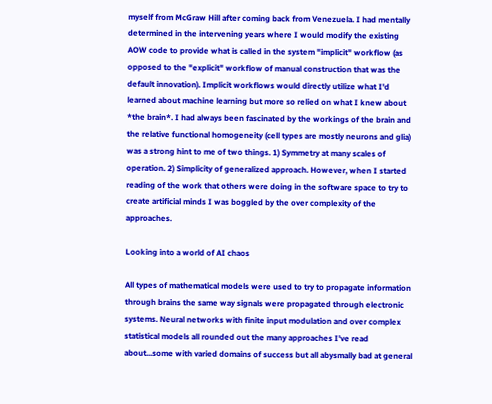myself from McGraw Hill after coming back from Venezuela. I had mentally determined in the intervening years where I would modify the existing AOW code to provide what is called in the system "implicit" workflow (as opposed to the "explicit" workflow of manual construction that was the default innovation). Implicit workflows would directly utilize what I'd learned about machine learning but more so relied on what I knew about *the brain*. I had always been fascinated by the workings of the brain and the relative functional homogeneity (cell types are mostly neurons and glia) was a strong hint to me of two things. 1) Symmetry at many scales of operation. 2) Simplicity of generalized approach. However, when I started reading of the work that others were doing in the software space to try to create artificial minds I was boggled by the over complexity of the approaches.

Looking into a world of AI chaos

All types of mathematical models were used to try to propagate information through brains the same way signals were propagated through electronic systems. Neural networks with finite input modulation and over complex statistical models all rounded out the many approaches I've read about...some with varied domains of success but all abysmally bad at general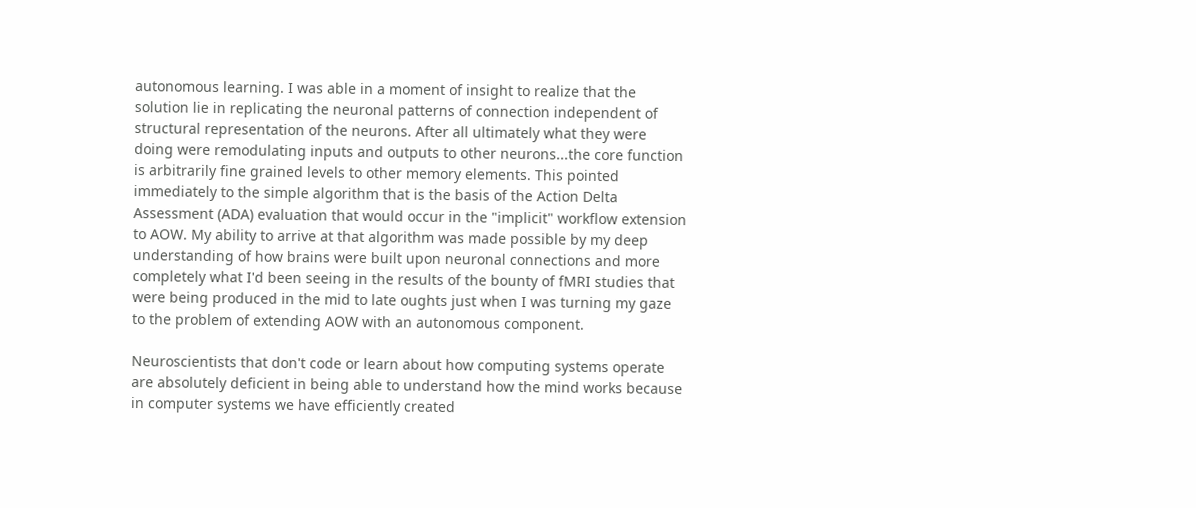autonomous learning. I was able in a moment of insight to realize that the solution lie in replicating the neuronal patterns of connection independent of structural representation of the neurons. After all ultimately what they were doing were remodulating inputs and outputs to other neurons...the core function is arbitrarily fine grained levels to other memory elements. This pointed immediately to the simple algorithm that is the basis of the Action Delta Assessment (ADA) evaluation that would occur in the "implicit" workflow extension to AOW. My ability to arrive at that algorithm was made possible by my deep understanding of how brains were built upon neuronal connections and more completely what I'd been seeing in the results of the bounty of fMRI studies that were being produced in the mid to late oughts just when I was turning my gaze to the problem of extending AOW with an autonomous component.

Neuroscientists that don't code or learn about how computing systems operate are absolutely deficient in being able to understand how the mind works because in computer systems we have efficiently created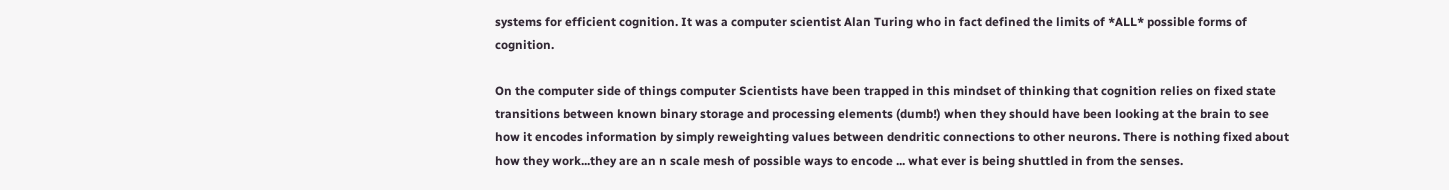systems for efficient cognition. It was a computer scientist Alan Turing who in fact defined the limits of *ALL* possible forms of cognition.

On the computer side of things computer Scientists have been trapped in this mindset of thinking that cognition relies on fixed state transitions between known binary storage and processing elements (dumb!) when they should have been looking at the brain to see how it encodes information by simply reweighting values between dendritic connections to other neurons. There is nothing fixed about how they work...they are an n scale mesh of possible ways to encode ... what ever is being shuttled in from the senses.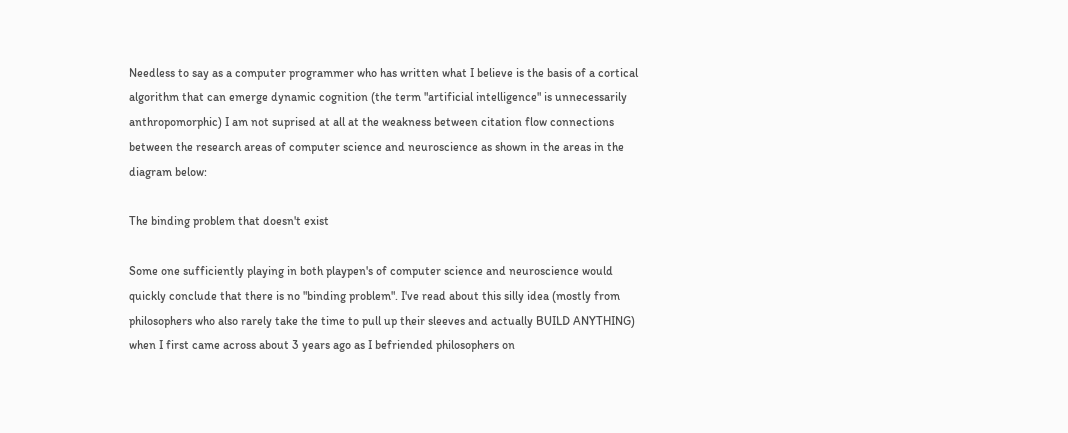Needless to say as a computer programmer who has written what I believe is the basis of a cortical algorithm that can emerge dynamic cognition (the term "artificial intelligence" is unnecessarily anthropomorphic) I am not suprised at all at the weakness between citation flow connections between the research areas of computer science and neuroscience as shown in the areas in the diagram below:

The binding problem that doesn't exist

Some one sufficiently playing in both playpen's of computer science and neuroscience would quickly conclude that there is no "binding problem". I've read about this silly idea (mostly from philosophers who also rarely take the time to pull up their sleeves and actually BUILD ANYTHING) when I first came across about 3 years ago as I befriended philosophers on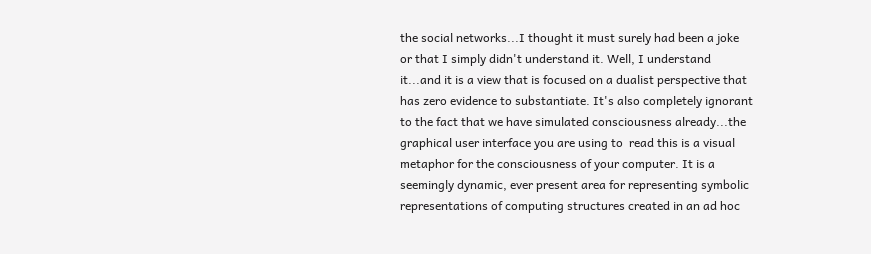the social networks...I thought it must surely had been a joke or that I simply didn't understand it. Well, I understand it...and it is a view that is focused on a dualist perspective that has zero evidence to substantiate. It's also completely ignorant to the fact that we have simulated consciousness already...the graphical user interface you are using to  read this is a visual metaphor for the consciousness of your computer. It is a seemingly dynamic, ever present area for representing symbolic representations of computing structures created in an ad hoc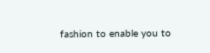fashion to enable you to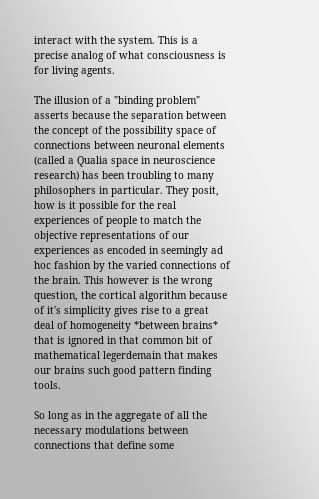interact with the system. This is a precise analog of what consciousness is for living agents.

The illusion of a "binding problem" asserts because the separation between the concept of the possibility space of connections between neuronal elements (called a Qualia space in neuroscience research) has been troubling to many philosophers in particular. They posit, how is it possible for the real experiences of people to match the objective representations of our experiences as encoded in seemingly ad hoc fashion by the varied connections of the brain. This however is the wrong question, the cortical algorithm because of it's simplicity gives rise to a great deal of homogeneity *between brains* that is ignored in that common bit of mathematical legerdemain that makes our brains such good pattern finding tools.

So long as in the aggregate of all the necessary modulations between connections that define some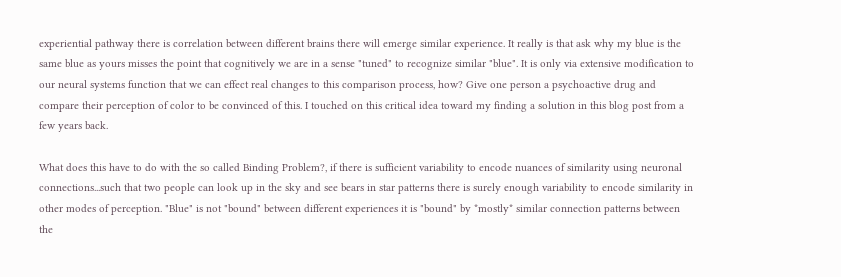experiential pathway there is correlation between different brains there will emerge similar experience. It really is that ask why my blue is the same blue as yours misses the point that cognitively we are in a sense "tuned" to recognize similar "blue". It is only via extensive modification to our neural systems function that we can effect real changes to this comparison process, how? Give one person a psychoactive drug and compare their perception of color to be convinced of this. I touched on this critical idea toward my finding a solution in this blog post from a few years back.

What does this have to do with the so called Binding Problem?, if there is sufficient variability to encode nuances of similarity using neuronal connections...such that two people can look up in the sky and see bears in star patterns there is surely enough variability to encode similarity in other modes of perception. "Blue" is not "bound" between different experiences it is "bound" by *mostly* similar connection patterns between the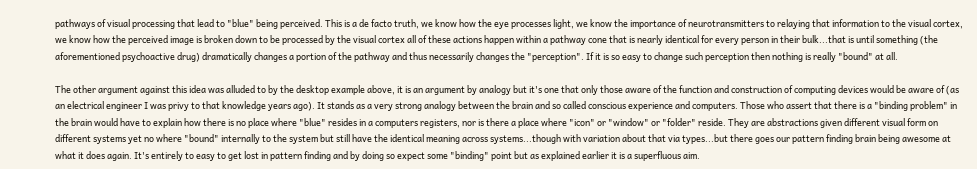pathways of visual processing that lead to "blue" being perceived. This is a de facto truth, we know how the eye processes light, we know the importance of neurotransmitters to relaying that information to the visual cortex, we know how the perceived image is broken down to be processed by the visual cortex all of these actions happen within a pathway cone that is nearly identical for every person in their bulk...that is until something (the aforementioned psychoactive drug) dramatically changes a portion of the pathway and thus necessarily changes the "perception". If it is so easy to change such perception then nothing is really "bound" at all.

The other argument against this idea was alluded to by the desktop example above, it is an argument by analogy but it's one that only those aware of the function and construction of computing devices would be aware of (as an electrical engineer I was privy to that knowledge years ago). It stands as a very strong analogy between the brain and so called conscious experience and computers. Those who assert that there is a "binding problem" in the brain would have to explain how there is no place where "blue" resides in a computers registers, nor is there a place where "icon" or "window" or "folder" reside. They are abstractions given different visual form on different systems yet no where "bound" internally to the system but still have the identical meaning across systems...though with variation about that via types...but there goes our pattern finding brain being awesome at what it does again. It's entirely to easy to get lost in pattern finding and by doing so expect some "binding" point but as explained earlier it is a superfluous aim.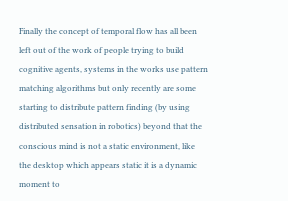Finally the concept of temporal flow has all been left out of the work of people trying to build cognitive agents, systems in the works use pattern matching algorithms but only recently are some starting to distribute pattern finding (by using distributed sensation in robotics) beyond that the conscious mind is not a static environment, like the desktop which appears static it is a dynamic moment to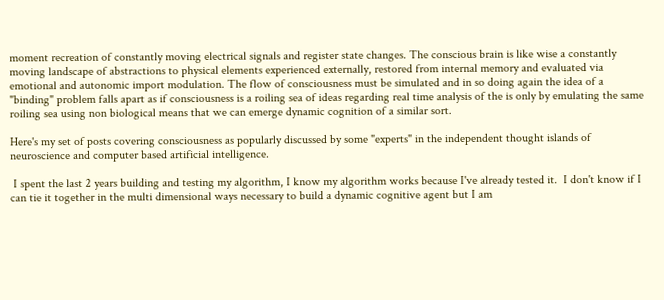moment recreation of constantly moving electrical signals and register state changes. The conscious brain is like wise a constantly moving landscape of abstractions to physical elements experienced externally, restored from internal memory and evaluated via emotional and autonomic import modulation. The flow of consciousness must be simulated and in so doing again the idea of a "binding" problem falls apart as if consciousness is a roiling sea of ideas regarding real time analysis of the is only by emulating the same roiling sea using non biological means that we can emerge dynamic cognition of a similar sort.

Here's my set of posts covering consciousness as popularly discussed by some "experts" in the independent thought islands of neuroscience and computer based artificial intelligence.

 I spent the last 2 years building and testing my algorithm, I know my algorithm works because I've already tested it.  I don't know if I can tie it together in the multi dimensional ways necessary to build a dynamic cognitive agent but I am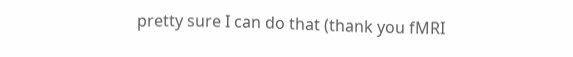pretty sure I can do that (thank you fMRI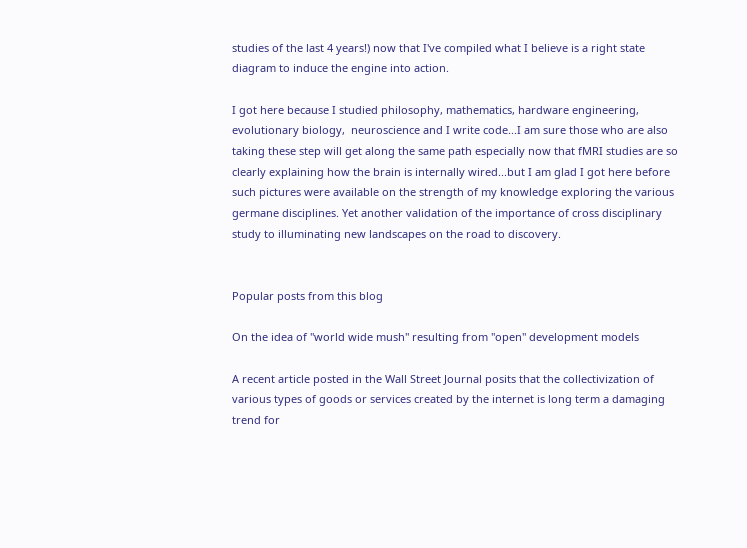studies of the last 4 years!) now that I've compiled what I believe is a right state diagram to induce the engine into action.

I got here because I studied philosophy, mathematics, hardware engineering, evolutionary biology,  neuroscience and I write code...I am sure those who are also taking these step will get along the same path especially now that fMRI studies are so clearly explaining how the brain is internally wired...but I am glad I got here before such pictures were available on the strength of my knowledge exploring the various germane disciplines. Yet another validation of the importance of cross disciplinary study to illuminating new landscapes on the road to discovery.


Popular posts from this blog

On the idea of "world wide mush" resulting from "open" development models

A recent article posted in the Wall Street Journal posits that the collectivization of various types of goods or services created by the internet is long term a damaging trend for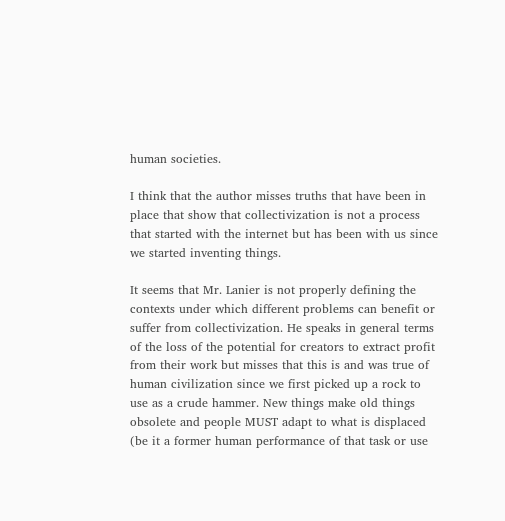human societies.

I think that the author misses truths that have been in place that show that collectivization is not a process that started with the internet but has been with us since we started inventing things.

It seems that Mr. Lanier is not properly defining the contexts under which different problems can benefit or suffer from collectivization. He speaks in general terms of the loss of the potential for creators to extract profit from their work but misses that this is and was true of human civilization since we first picked up a rock to use as a crude hammer. New things make old things obsolete and people MUST adapt to what is displaced (be it a former human performance of that task or use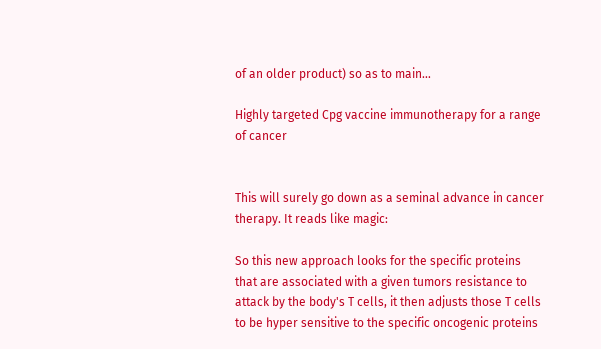of an older product) so as to main…

Highly targeted Cpg vaccine immunotherapy for a range of cancer


This will surely go down as a seminal advance in cancer therapy. It reads like magic:

So this new approach looks for the specific proteins that are associated with a given tumors resistance to attack by the body's T cells, it then adjusts those T cells to be hyper sensitive to the specific oncogenic proteins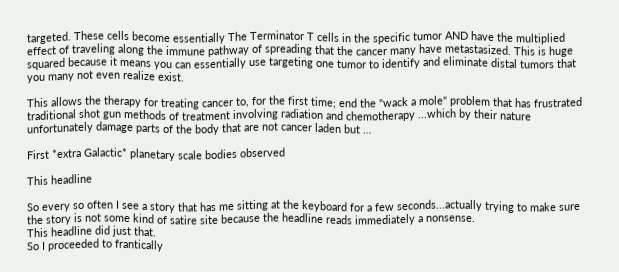targeted. These cells become essentially The Terminator T cells in the specific tumor AND have the multiplied effect of traveling along the immune pathway of spreading that the cancer many have metastasized. This is huge squared because it means you can essentially use targeting one tumor to identify and eliminate distal tumors that you many not even realize exist.

This allows the therapy for treating cancer to, for the first time; end the "wack a mole" problem that has frustrated traditional shot gun methods of treatment involving radiation and chemotherapy ...which by their nature unfortunately damage parts of the body that are not cancer laden but …

First *extra Galactic* planetary scale bodies observed

This headline

So every so often I see a story that has me sitting at the keyboard for a few seconds...actually trying to make sure the story is not some kind of satire site because the headline reads immediately a nonsense.
This headline did just that.
So I proceeded to frantically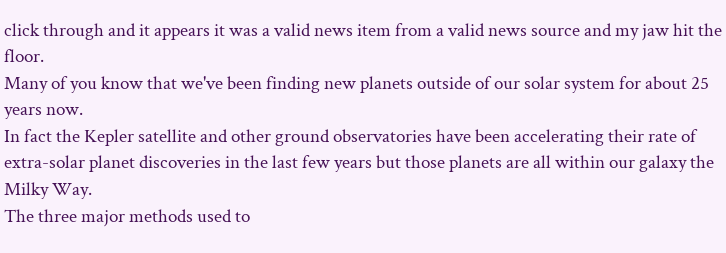click through and it appears it was a valid news item from a valid news source and my jaw hit the floor.
Many of you know that we've been finding new planets outside of our solar system for about 25 years now.
In fact the Kepler satellite and other ground observatories have been accelerating their rate of extra-solar planet discoveries in the last few years but those planets are all within our galaxy the Milky Way.
The three major methods used to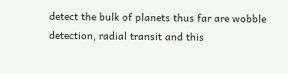detect the bulk of planets thus far are wobble detection, radial transit and this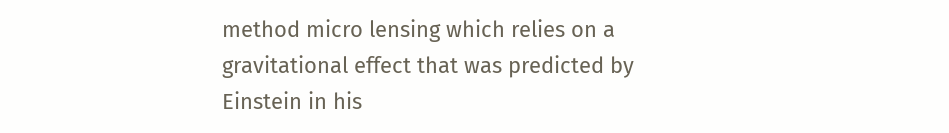method micro lensing which relies on a gravitational effect that was predicted by Einstein in his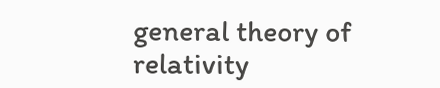general theory of relativity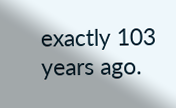exactly 103 years ago.